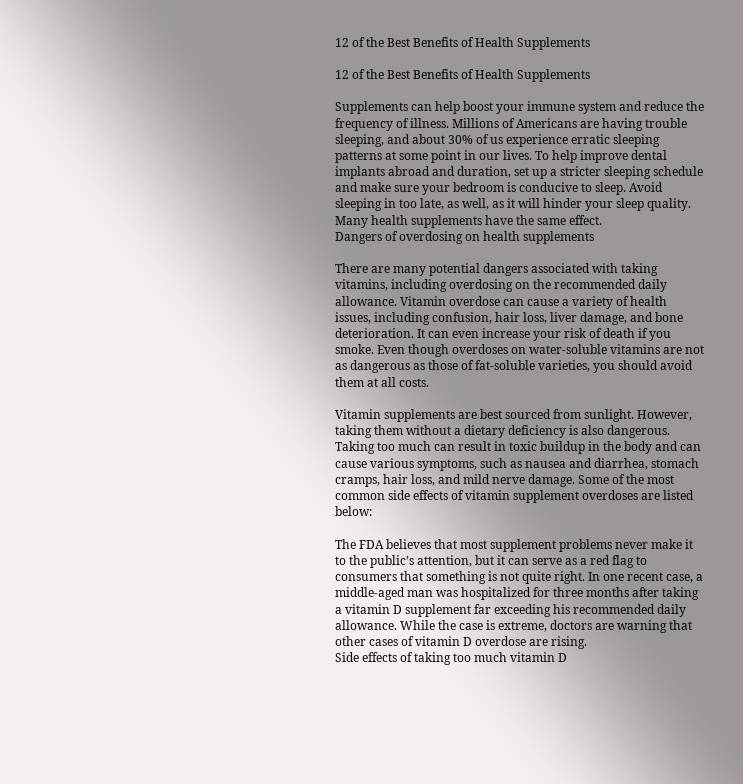12 of the Best Benefits of Health Supplements

12 of the Best Benefits of Health Supplements

Supplements can help boost your immune system and reduce the frequency of illness. Millions of Americans are having trouble sleeping, and about 30% of us experience erratic sleeping patterns at some point in our lives. To help improve dental implants abroad and duration, set up a stricter sleeping schedule and make sure your bedroom is conducive to sleep. Avoid sleeping in too late, as well, as it will hinder your sleep quality. Many health supplements have the same effect.
Dangers of overdosing on health supplements

There are many potential dangers associated with taking vitamins, including overdosing on the recommended daily allowance. Vitamin overdose can cause a variety of health issues, including confusion, hair loss, liver damage, and bone deterioration. It can even increase your risk of death if you smoke. Even though overdoses on water-soluble vitamins are not as dangerous as those of fat-soluble varieties, you should avoid them at all costs.

Vitamin supplements are best sourced from sunlight. However, taking them without a dietary deficiency is also dangerous. Taking too much can result in toxic buildup in the body and can cause various symptoms, such as nausea and diarrhea, stomach cramps, hair loss, and mild nerve damage. Some of the most common side effects of vitamin supplement overdoses are listed below:

The FDA believes that most supplement problems never make it to the public’s attention, but it can serve as a red flag to consumers that something is not quite right. In one recent case, a middle-aged man was hospitalized for three months after taking a vitamin D supplement far exceeding his recommended daily allowance. While the case is extreme, doctors are warning that other cases of vitamin D overdose are rising.
Side effects of taking too much vitamin D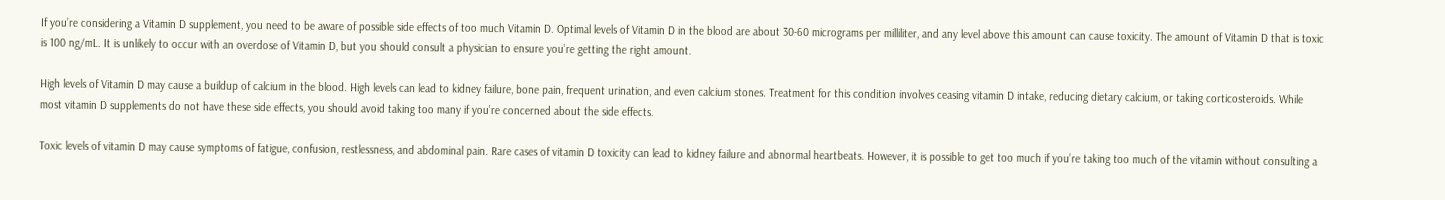If you’re considering a Vitamin D supplement, you need to be aware of possible side effects of too much Vitamin D. Optimal levels of Vitamin D in the blood are about 30-60 micrograms per milliliter, and any level above this amount can cause toxicity. The amount of Vitamin D that is toxic is 100 ng/mL. It is unlikely to occur with an overdose of Vitamin D, but you should consult a physician to ensure you’re getting the right amount.

High levels of Vitamin D may cause a buildup of calcium in the blood. High levels can lead to kidney failure, bone pain, frequent urination, and even calcium stones. Treatment for this condition involves ceasing vitamin D intake, reducing dietary calcium, or taking corticosteroids. While most vitamin D supplements do not have these side effects, you should avoid taking too many if you’re concerned about the side effects.

Toxic levels of vitamin D may cause symptoms of fatigue, confusion, restlessness, and abdominal pain. Rare cases of vitamin D toxicity can lead to kidney failure and abnormal heartbeats. However, it is possible to get too much if you’re taking too much of the vitamin without consulting a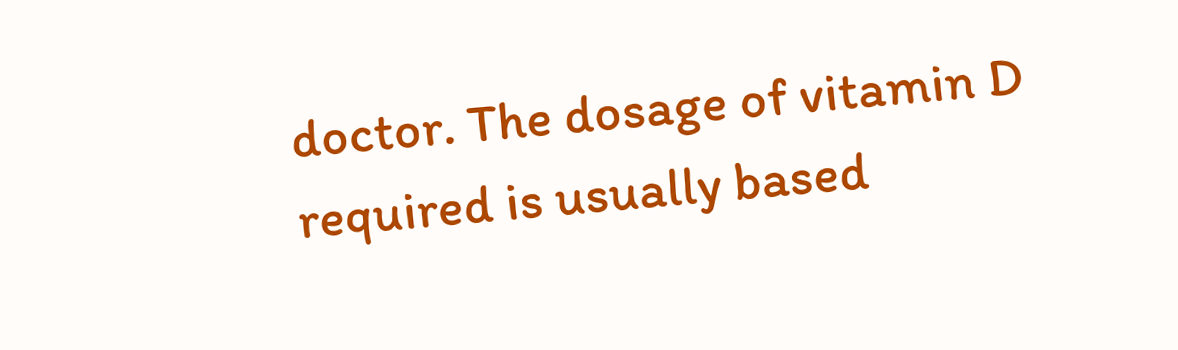doctor. The dosage of vitamin D required is usually based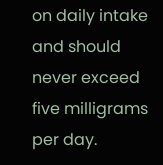on daily intake and should never exceed five milligrams per day.